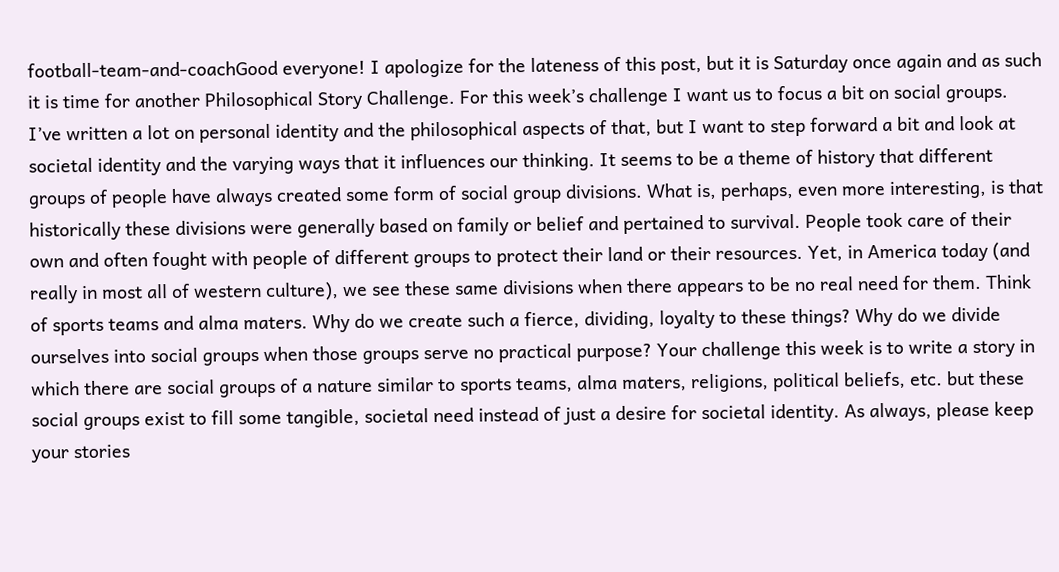football-team-and-coachGood everyone! I apologize for the lateness of this post, but it is Saturday once again and as such it is time for another Philosophical Story Challenge. For this week’s challenge I want us to focus a bit on social groups. I’ve written a lot on personal identity and the philosophical aspects of that, but I want to step forward a bit and look at societal identity and the varying ways that it influences our thinking. It seems to be a theme of history that different groups of people have always created some form of social group divisions. What is, perhaps, even more interesting, is that historically these divisions were generally based on family or belief and pertained to survival. People took care of their own and often fought with people of different groups to protect their land or their resources. Yet, in America today (and really in most all of western culture), we see these same divisions when there appears to be no real need for them. Think of sports teams and alma maters. Why do we create such a fierce, dividing, loyalty to these things? Why do we divide ourselves into social groups when those groups serve no practical purpose? Your challenge this week is to write a story in which there are social groups of a nature similar to sports teams, alma maters, religions, political beliefs, etc. but these social groups exist to fill some tangible, societal need instead of just a desire for societal identity. As always, please keep your stories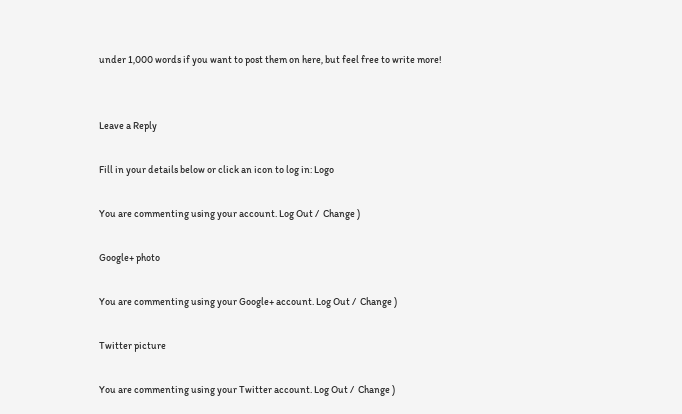under 1,000 words if you want to post them on here, but feel free to write more!


Leave a Reply

Fill in your details below or click an icon to log in: Logo

You are commenting using your account. Log Out /  Change )

Google+ photo

You are commenting using your Google+ account. Log Out /  Change )

Twitter picture

You are commenting using your Twitter account. Log Out /  Change )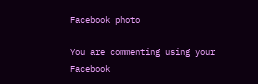Facebook photo

You are commenting using your Facebook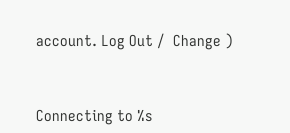account. Log Out /  Change )


Connecting to %s